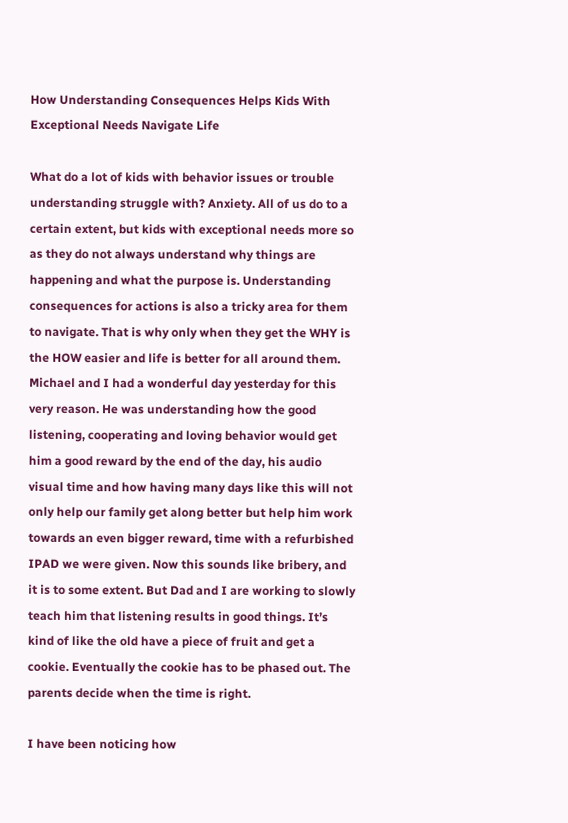How Understanding Consequences Helps Kids With Exceptional Needs Navigate Life

What do a lot of kids with behavior issues or trouble understanding struggle with? Anxiety. All of us do to a certain extent, but kids with exceptional needs more so as they do not always understand why things are happening and what the purpose is. Understanding consequences for actions is also a tricky area for them to navigate. That is why only when they get the WHY is the HOW easier and life is better for all around them. Michael and I had a wonderful day yesterday for this very reason. He was understanding how the good listening, cooperating and loving behavior would get him a good reward by the end of the day, his audio visual time and how having many days like this will not only help our family get along better but help him work towards an even bigger reward, time with a refurbished IPAD we were given. Now this sounds like bribery, and it is to some extent. But Dad and I are working to slowly teach him that listening results in good things. It’s kind of like the old have a piece of fruit and get a cookie. Eventually the cookie has to be phased out. The parents decide when the time is right.

I have been noticing how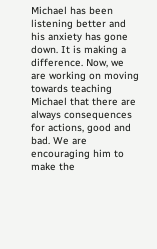Michael has been listening better and his anxiety has gone down. It is making a difference. Now, we are working on moving towards teaching Michael that there are always consequences for actions, good and bad. We are encouraging him to make the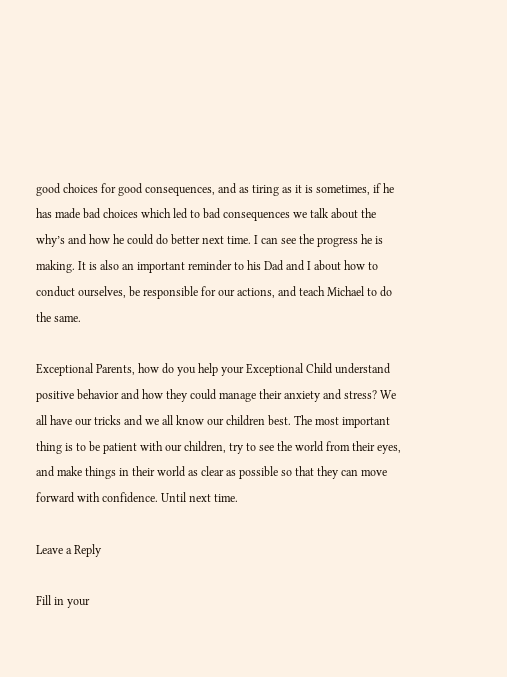good choices for good consequences, and as tiring as it is sometimes, if he has made bad choices which led to bad consequences we talk about the why’s and how he could do better next time. I can see the progress he is making. It is also an important reminder to his Dad and I about how to conduct ourselves, be responsible for our actions, and teach Michael to do the same.

Exceptional Parents, how do you help your Exceptional Child understand positive behavior and how they could manage their anxiety and stress? We all have our tricks and we all know our children best. The most important thing is to be patient with our children, try to see the world from their eyes, and make things in their world as clear as possible so that they can move forward with confidence. Until next time.

Leave a Reply

Fill in your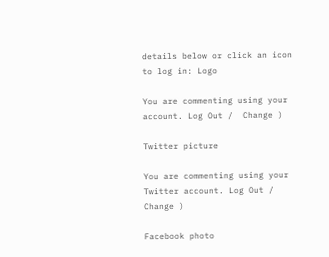details below or click an icon to log in: Logo

You are commenting using your account. Log Out /  Change )

Twitter picture

You are commenting using your Twitter account. Log Out /  Change )

Facebook photo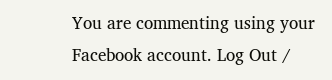You are commenting using your Facebook account. Log Out /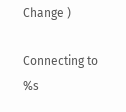Change )

Connecting to %s